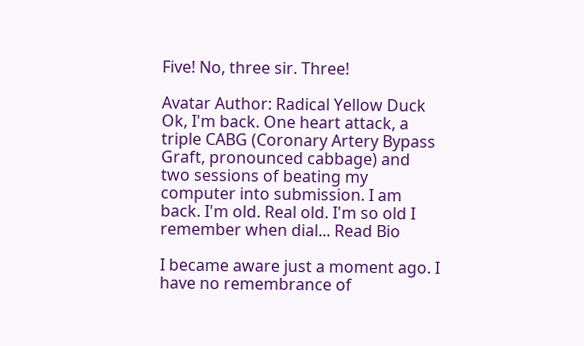Five! No, three sir. Three!

Avatar Author: Radical Yellow Duck Ok, I'm back. One heart attack, a triple CABG (Coronary Artery Bypass Graft, pronounced cabbage) and two sessions of beating my computer into submission. I am back. I'm old. Real old. I'm so old I remember when dial... Read Bio

I became aware just a moment ago. I have no remembrance of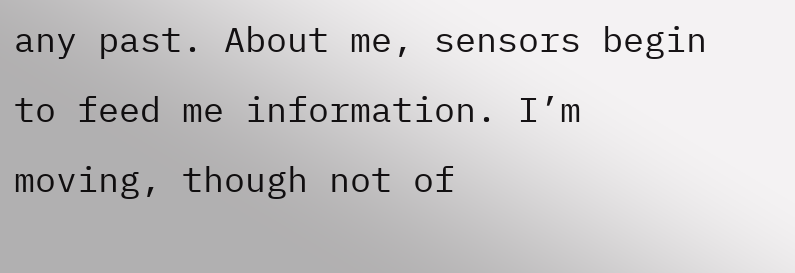any past. About me, sensors begin to feed me information. I’m moving, though not of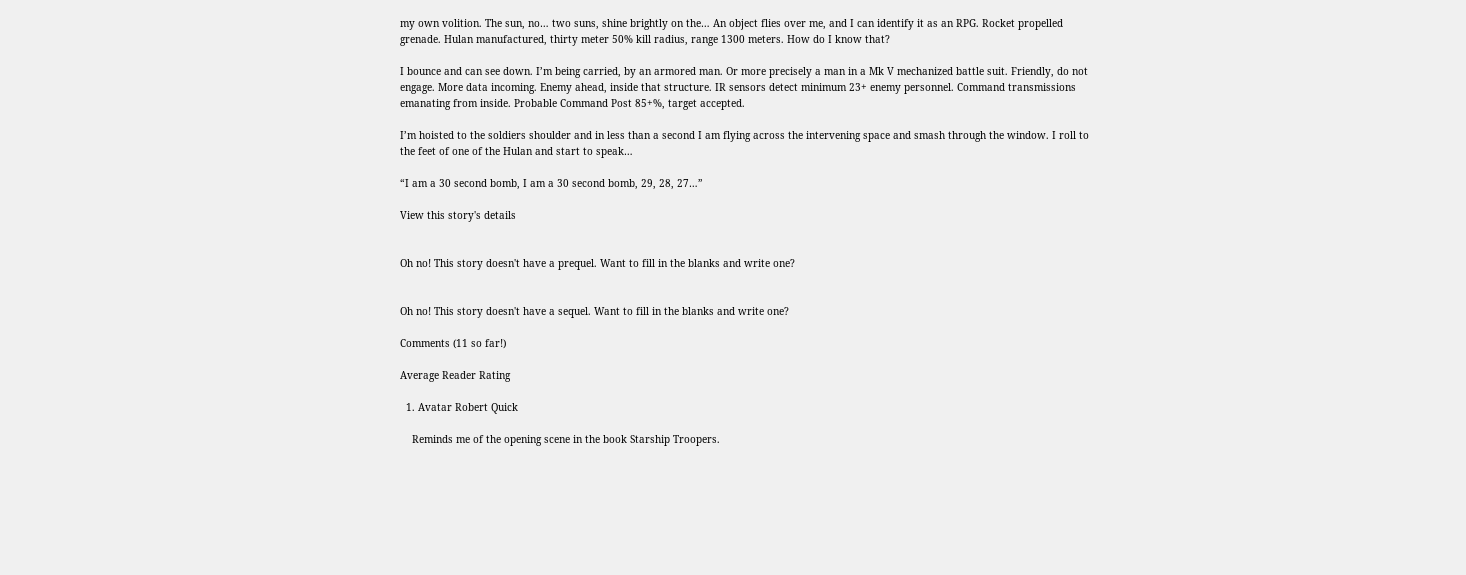my own volition. The sun, no… two suns, shine brightly on the… An object flies over me, and I can identify it as an RPG. Rocket propelled grenade. Hulan manufactured, thirty meter 50% kill radius, range 1300 meters. How do I know that?

I bounce and can see down. I’m being carried, by an armored man. Or more precisely a man in a Mk V mechanized battle suit. Friendly, do not engage. More data incoming. Enemy ahead, inside that structure. IR sensors detect minimum 23+ enemy personnel. Command transmissions emanating from inside. Probable Command Post 85+%, target accepted.

I’m hoisted to the soldiers shoulder and in less than a second I am flying across the intervening space and smash through the window. I roll to the feet of one of the Hulan and start to speak…

“I am a 30 second bomb, I am a 30 second bomb, 29, 28, 27…”

View this story's details


Oh no! This story doesn't have a prequel. Want to fill in the blanks and write one?


Oh no! This story doesn't have a sequel. Want to fill in the blanks and write one?

Comments (11 so far!)

Average Reader Rating

  1. Avatar Robert Quick

    Reminds me of the opening scene in the book Starship Troopers.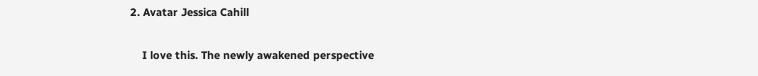2. Avatar Jessica Cahill

    I love this. The newly awakened perspective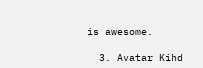is awesome.

  3. Avatar Kihd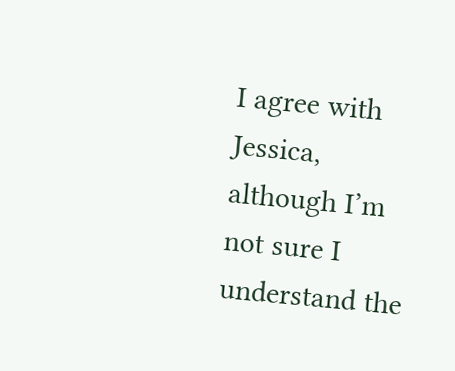I agree with Jessica, although I’m not sure I understand the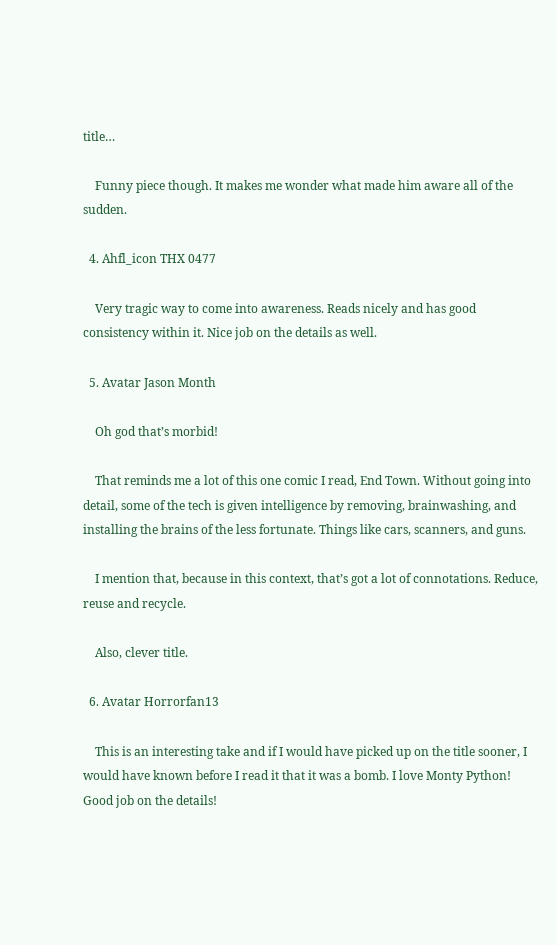title…

    Funny piece though. It makes me wonder what made him aware all of the sudden.

  4. Ahfl_icon THX 0477

    Very tragic way to come into awareness. Reads nicely and has good consistency within it. Nice job on the details as well.

  5. Avatar Jason Month

    Oh god that’s morbid!

    That reminds me a lot of this one comic I read, End Town. Without going into detail, some of the tech is given intelligence by removing, brainwashing, and installing the brains of the less fortunate. Things like cars, scanners, and guns.

    I mention that, because in this context, that’s got a lot of connotations. Reduce, reuse and recycle.

    Also, clever title.

  6. Avatar Horrorfan13

    This is an interesting take and if I would have picked up on the title sooner, I would have known before I read it that it was a bomb. I love Monty Python! Good job on the details!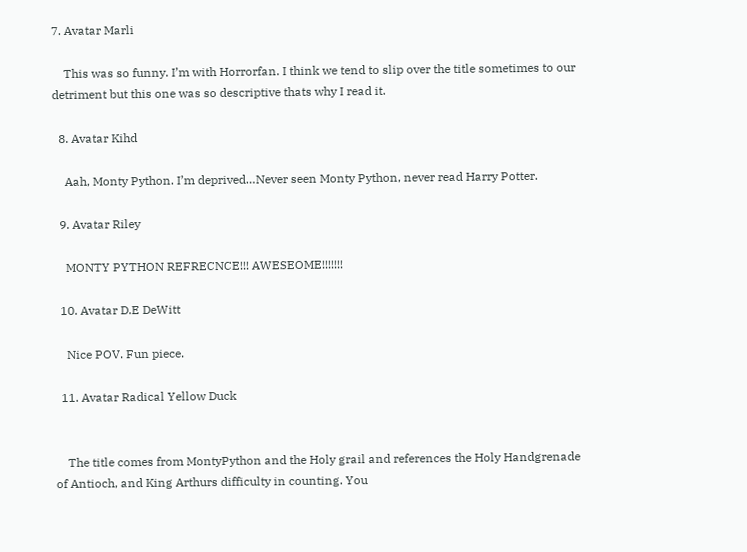7. Avatar Marli

    This was so funny. I’m with Horrorfan. I think we tend to slip over the title sometimes to our detriment but this one was so descriptive thats why I read it.

  8. Avatar Kihd

    Aah, Monty Python. I’m deprived…Never seen Monty Python, never read Harry Potter.

  9. Avatar Riley

    MONTY PYTHON REFRECNCE!!! AWESEOME!!!!!!!

  10. Avatar D.E DeWitt

    Nice POV. Fun piece.

  11. Avatar Radical Yellow Duck


    The title comes from MontyPython and the Holy grail and references the Holy Handgrenade of Antioch, and King Arthurs difficulty in counting. You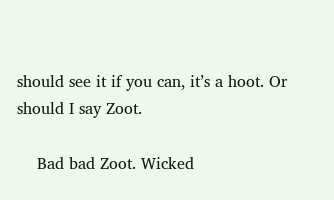should see it if you can, it’s a hoot. Or should I say Zoot.

    Bad bad Zoot. Wicked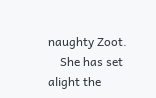naughty Zoot.
    She has set alight the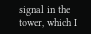signal in the tower, which I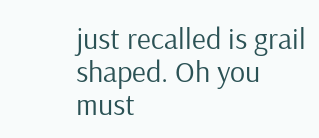just recalled is grail shaped. Oh you must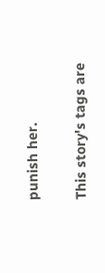punish her.

This story's tags are